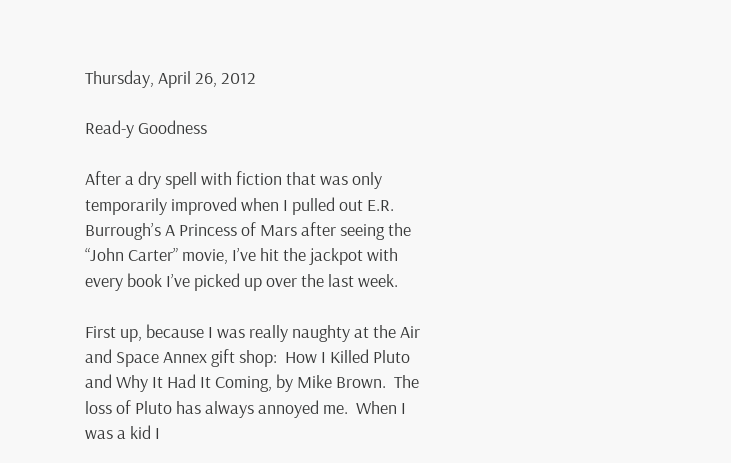Thursday, April 26, 2012

Read-y Goodness

After a dry spell with fiction that was only temporarily improved when I pulled out E.R. Burrough’s A Princess of Mars after seeing the “John Carter” movie, I’ve hit the jackpot with every book I’ve picked up over the last week.

First up, because I was really naughty at the Air and Space Annex gift shop:  How I Killed Pluto and Why It Had It Coming, by Mike Brown.  The loss of Pluto has always annoyed me.  When I was a kid I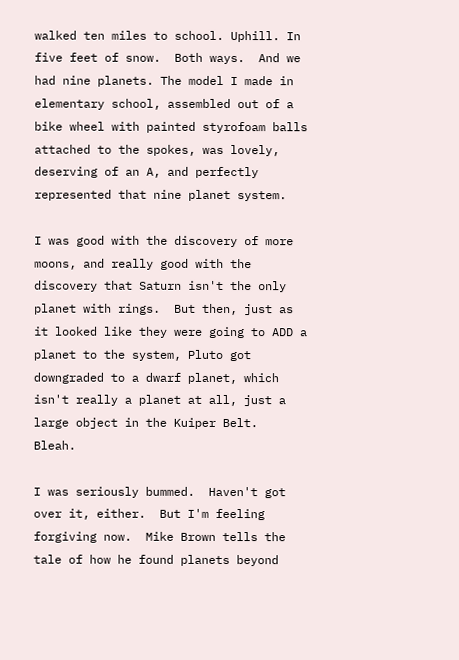walked ten miles to school. Uphill. In five feet of snow.  Both ways.  And we had nine planets. The model I made in elementary school, assembled out of a bike wheel with painted styrofoam balls attached to the spokes, was lovely, deserving of an A, and perfectly represented that nine planet system.

I was good with the discovery of more moons, and really good with the discovery that Saturn isn't the only planet with rings.  But then, just as it looked like they were going to ADD a planet to the system, Pluto got downgraded to a dwarf planet, which isn't really a planet at all, just a large object in the Kuiper Belt.  Bleah.

I was seriously bummed.  Haven't got over it, either.  But I'm feeling forgiving now.  Mike Brown tells the tale of how he found planets beyond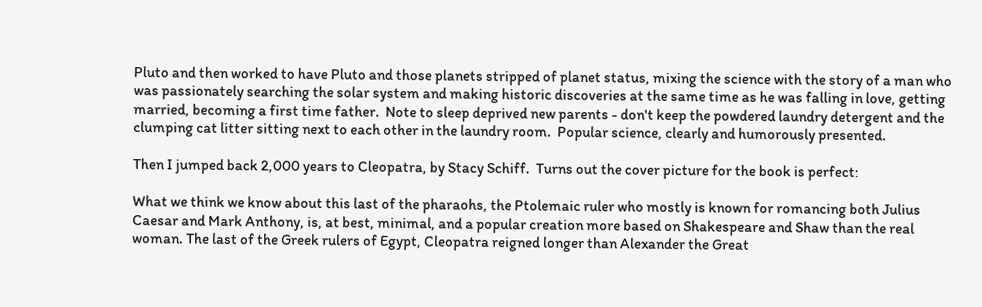Pluto and then worked to have Pluto and those planets stripped of planet status, mixing the science with the story of a man who was passionately searching the solar system and making historic discoveries at the same time as he was falling in love, getting married, becoming a first time father.  Note to sleep deprived new parents - don't keep the powdered laundry detergent and the clumping cat litter sitting next to each other in the laundry room.  Popular science, clearly and humorously presented.

Then I jumped back 2,000 years to Cleopatra, by Stacy Schiff.  Turns out the cover picture for the book is perfect:

What we think we know about this last of the pharaohs, the Ptolemaic ruler who mostly is known for romancing both Julius Caesar and Mark Anthony, is, at best, minimal, and a popular creation more based on Shakespeare and Shaw than the real woman. The last of the Greek rulers of Egypt, Cleopatra reigned longer than Alexander the Great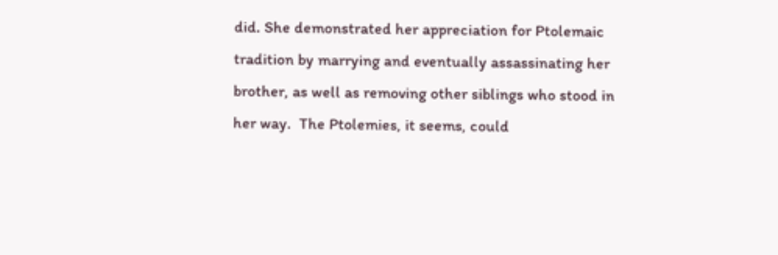did. She demonstrated her appreciation for Ptolemaic tradition by marrying and eventually assassinating her brother, as well as removing other siblings who stood in her way.  The Ptolemies, it seems, could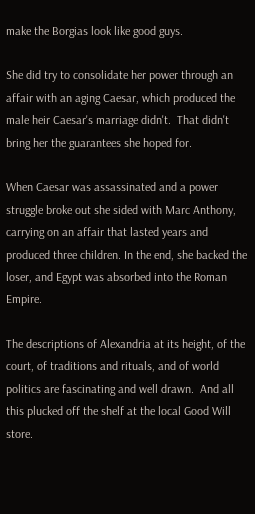make the Borgias look like good guys.

She did try to consolidate her power through an affair with an aging Caesar, which produced the male heir Caesar's marriage didn't.  That didn't bring her the guarantees she hoped for.

When Caesar was assassinated and a power struggle broke out she sided with Marc Anthony, carrying on an affair that lasted years and produced three children. In the end, she backed the loser, and Egypt was absorbed into the Roman Empire.

The descriptions of Alexandria at its height, of the court, of traditions and rituals, and of world politics are fascinating and well drawn.  And all this plucked off the shelf at the local Good Will store.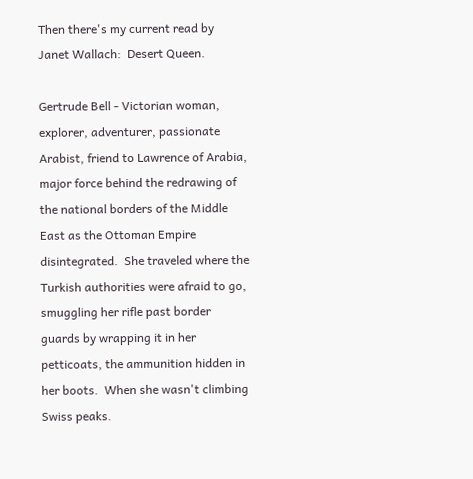Then there's my current read by Janet Wallach:  Desert Queen.

Gertrude Bell - Victorian woman, explorer, adventurer, passionate Arabist, friend to Lawrence of Arabia, major force behind the redrawing of the national borders of the Middle East as the Ottoman Empire disintegrated.  She traveled where the Turkish authorities were afraid to go, smuggling her rifle past border guards by wrapping it in her petticoats, the ammunition hidden in her boots.  When she wasn't climbing Swiss peaks.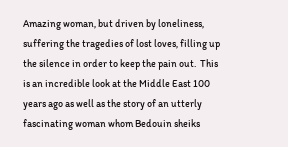Amazing woman, but driven by loneliness, suffering the tragedies of lost loves, filling up the silence in order to keep the pain out.  This is an incredible look at the Middle East 100 years ago as well as the story of an utterly fascinating woman whom Bedouin sheiks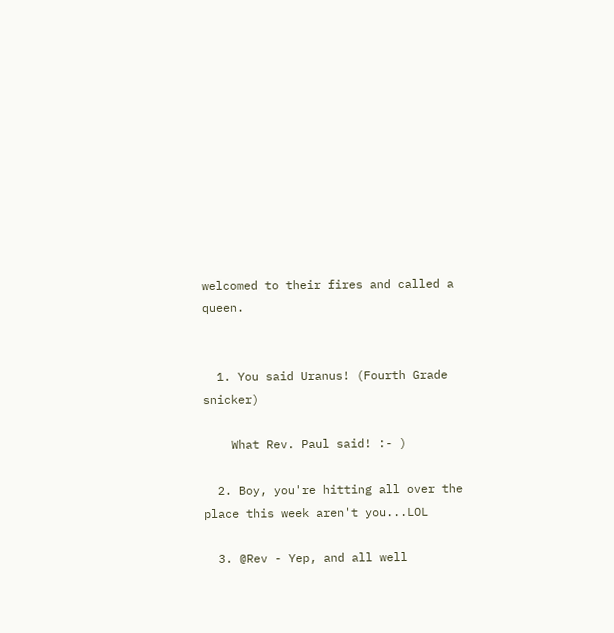welcomed to their fires and called a queen.


  1. You said Uranus! (Fourth Grade snicker)

    What Rev. Paul said! :- )

  2. Boy, you're hitting all over the place this week aren't you...LOL

  3. @Rev - Yep, and all well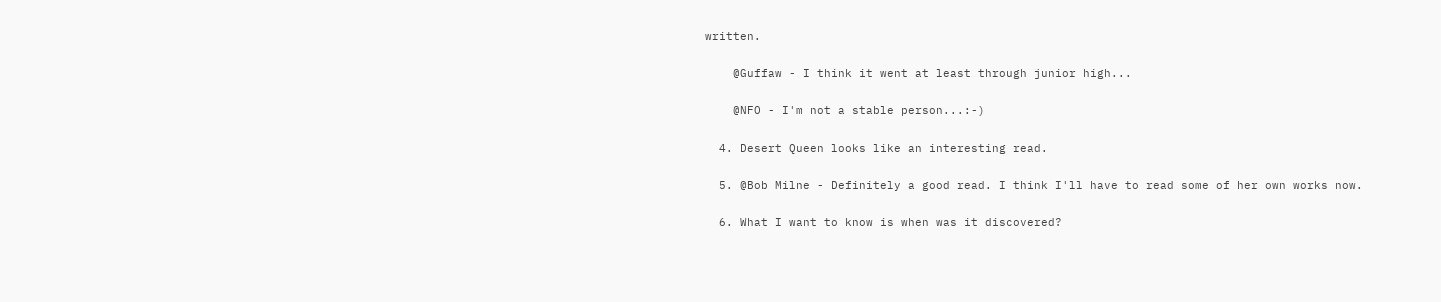written.

    @Guffaw - I think it went at least through junior high...

    @NFO - I'm not a stable person...:-)

  4. Desert Queen looks like an interesting read.

  5. @Bob Milne - Definitely a good read. I think I'll have to read some of her own works now.

  6. What I want to know is when was it discovered?